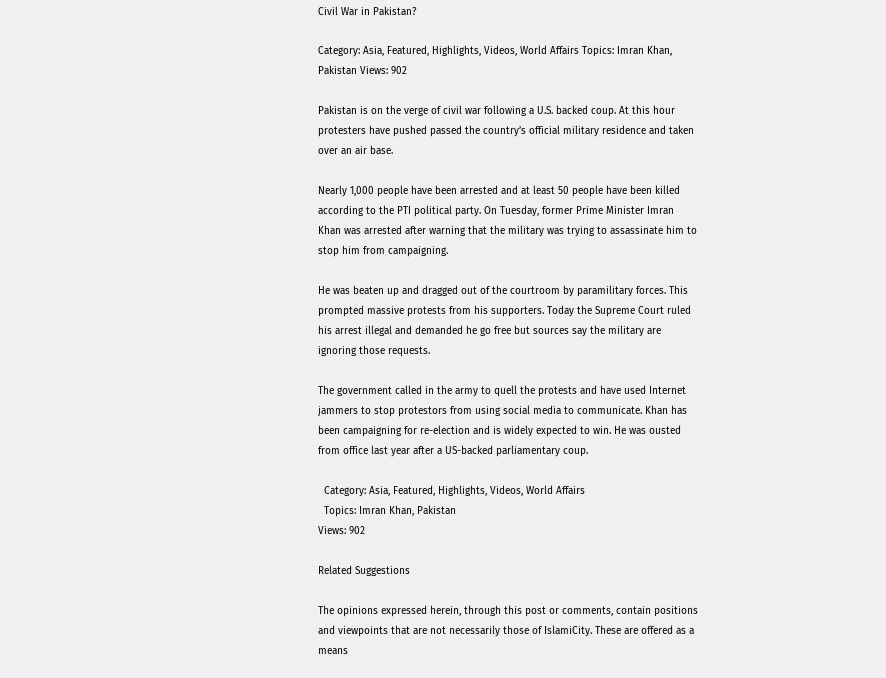Civil War in Pakistan?

Category: Asia, Featured, Highlights, Videos, World Affairs Topics: Imran Khan, Pakistan Views: 902

Pakistan is on the verge of civil war following a U.S. backed coup. At this hour protesters have pushed passed the country’s official military residence and taken over an air base.

Nearly 1,000 people have been arrested and at least 50 people have been killed according to the PTI political party. On Tuesday, former Prime Minister Imran Khan was arrested after warning that the military was trying to assassinate him to stop him from campaigning.

He was beaten up and dragged out of the courtroom by paramilitary forces. This prompted massive protests from his supporters. Today the Supreme Court ruled his arrest illegal and demanded he go free but sources say the military are ignoring those requests.

The government called in the army to quell the protests and have used Internet jammers to stop protestors from using social media to communicate. Khan has been campaigning for re-election and is widely expected to win. He was ousted from office last year after a US-backed parliamentary coup.

  Category: Asia, Featured, Highlights, Videos, World Affairs
  Topics: Imran Khan, Pakistan
Views: 902

Related Suggestions

The opinions expressed herein, through this post or comments, contain positions and viewpoints that are not necessarily those of IslamiCity. These are offered as a means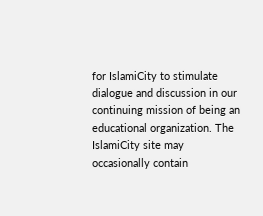for IslamiCity to stimulate dialogue and discussion in our continuing mission of being an educational organization. The IslamiCity site may occasionally contain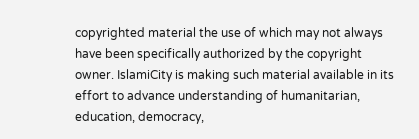copyrighted material the use of which may not always have been specifically authorized by the copyright owner. IslamiCity is making such material available in its effort to advance understanding of humanitarian, education, democracy,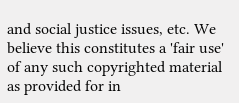and social justice issues, etc. We believe this constitutes a 'fair use' of any such copyrighted material as provided for in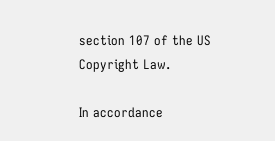section 107 of the US Copyright Law.

In accordance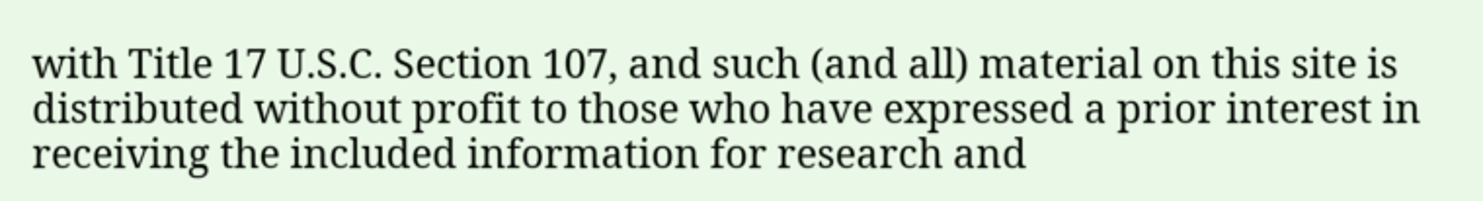with Title 17 U.S.C. Section 107, and such (and all) material on this site is distributed without profit to those who have expressed a prior interest in receiving the included information for research and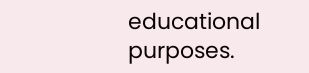educational purposes.